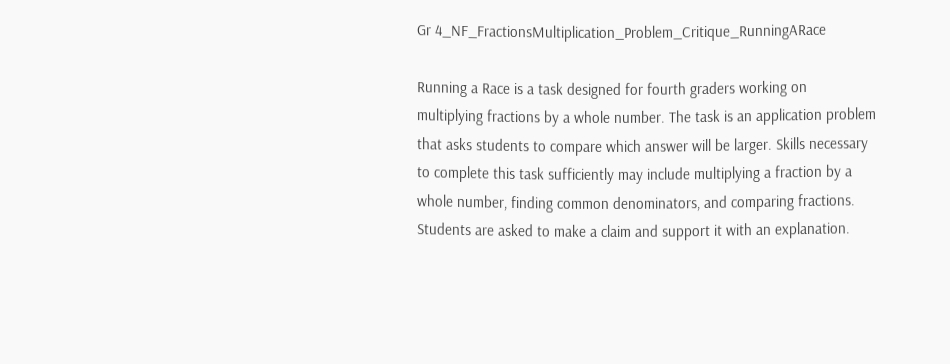Gr 4_NF_FractionsMultiplication_Problem_Critique_RunningARace

Running a Race is a task designed for fourth graders working on multiplying fractions by a whole number. The task is an application problem that asks students to compare which answer will be larger. Skills necessary to complete this task sufficiently may include multiplying a fraction by a whole number, finding common denominators, and comparing fractions. Students are asked to make a claim and support it with an explanation.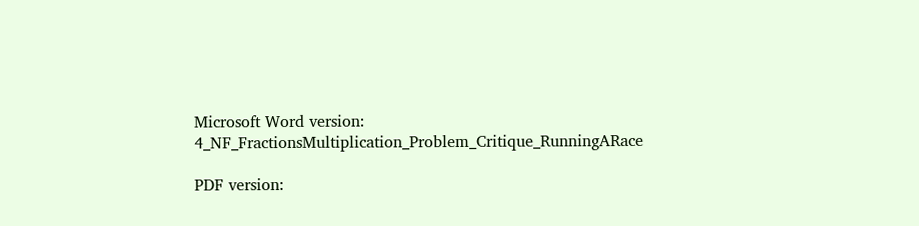Microsoft Word version: 4_NF_FractionsMultiplication_Problem_Critique_RunningARace

PDF version: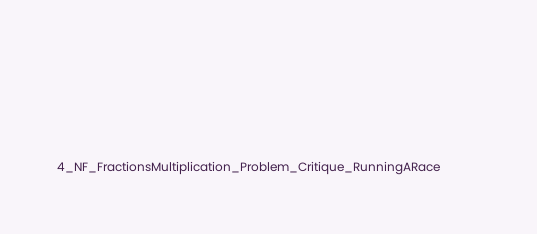4_NF_FractionsMultiplication_Problem_Critique_RunningARace